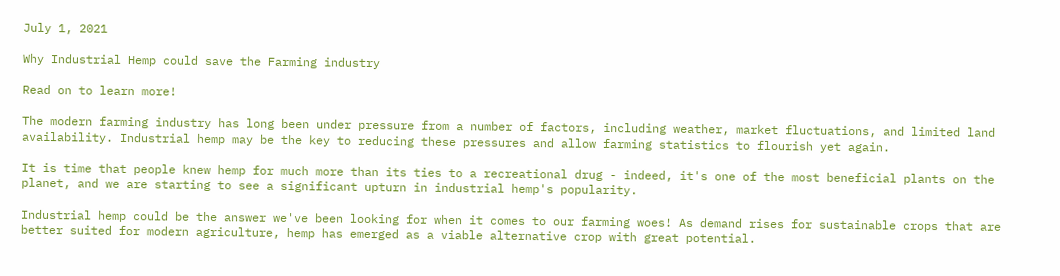July 1, 2021

Why Industrial Hemp could save the Farming industry

Read on to learn more!

The modern farming industry has long been under pressure from a number of factors, including weather, market fluctuations, and limited land availability. Industrial hemp may be the key to reducing these pressures and allow farming statistics to flourish yet again.

It is time that people knew hemp for much more than its ties to a recreational drug - indeed, it's one of the most beneficial plants on the planet, and we are starting to see a significant upturn in industrial hemp's popularity.

Industrial hemp could be the answer we've been looking for when it comes to our farming woes! As demand rises for sustainable crops that are better suited for modern agriculture, hemp has emerged as a viable alternative crop with great potential.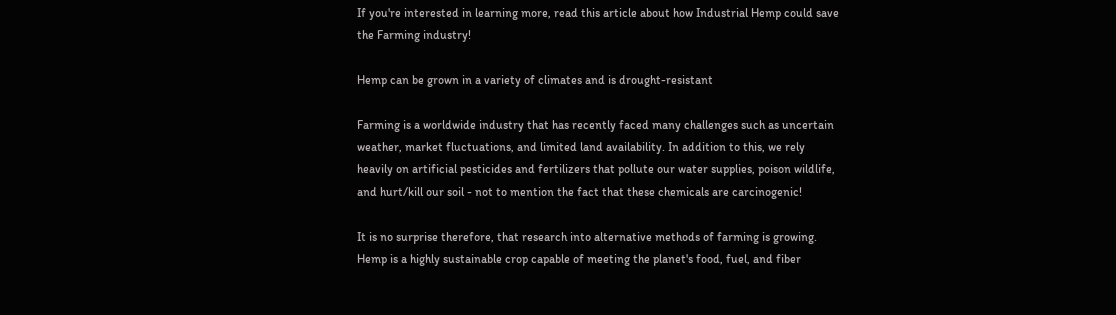If you're interested in learning more, read this article about how Industrial Hemp could save the Farming industry!

Hemp can be grown in a variety of climates and is drought-resistant

Farming is a worldwide industry that has recently faced many challenges such as uncertain weather, market fluctuations, and limited land availability. In addition to this, we rely heavily on artificial pesticides and fertilizers that pollute our water supplies, poison wildlife, and hurt/kill our soil - not to mention the fact that these chemicals are carcinogenic!

It is no surprise therefore, that research into alternative methods of farming is growing. Hemp is a highly sustainable crop capable of meeting the planet's food, fuel, and fiber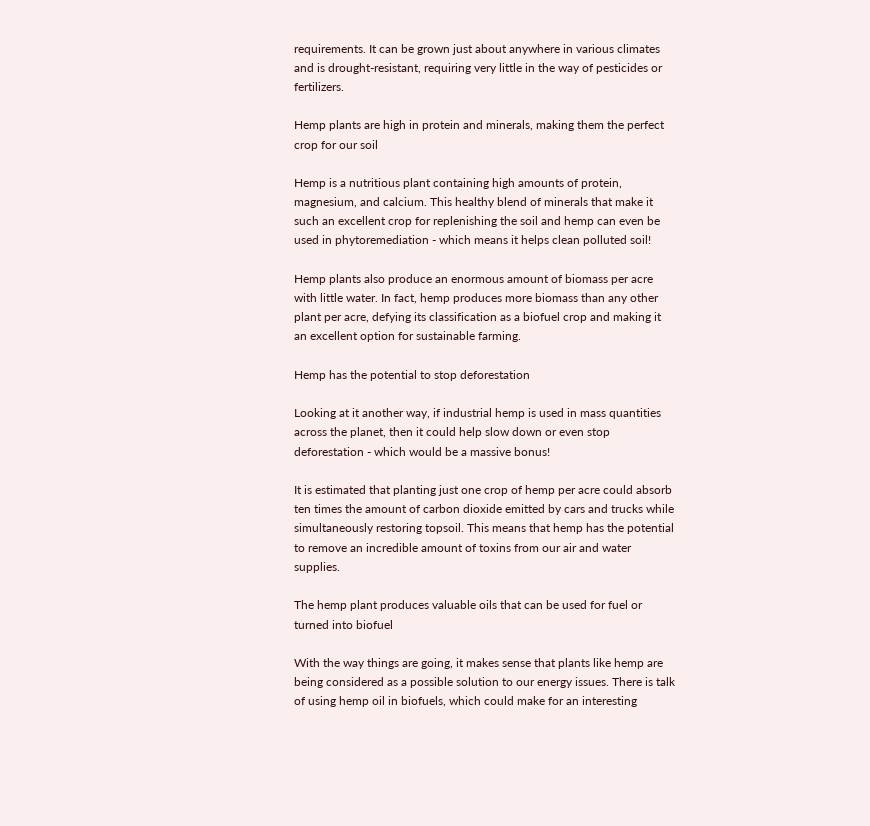requirements. It can be grown just about anywhere in various climates and is drought-resistant, requiring very little in the way of pesticides or fertilizers.

Hemp plants are high in protein and minerals, making them the perfect crop for our soil

Hemp is a nutritious plant containing high amounts of protein, magnesium, and calcium. This healthy blend of minerals that make it such an excellent crop for replenishing the soil and hemp can even be used in phytoremediation - which means it helps clean polluted soil!

Hemp plants also produce an enormous amount of biomass per acre with little water. In fact, hemp produces more biomass than any other plant per acre, defying its classification as a biofuel crop and making it an excellent option for sustainable farming.

Hemp has the potential to stop deforestation

Looking at it another way, if industrial hemp is used in mass quantities across the planet, then it could help slow down or even stop deforestation - which would be a massive bonus!

It is estimated that planting just one crop of hemp per acre could absorb ten times the amount of carbon dioxide emitted by cars and trucks while simultaneously restoring topsoil. This means that hemp has the potential to remove an incredible amount of toxins from our air and water supplies.

The hemp plant produces valuable oils that can be used for fuel or turned into biofuel

With the way things are going, it makes sense that plants like hemp are being considered as a possible solution to our energy issues. There is talk of using hemp oil in biofuels, which could make for an interesting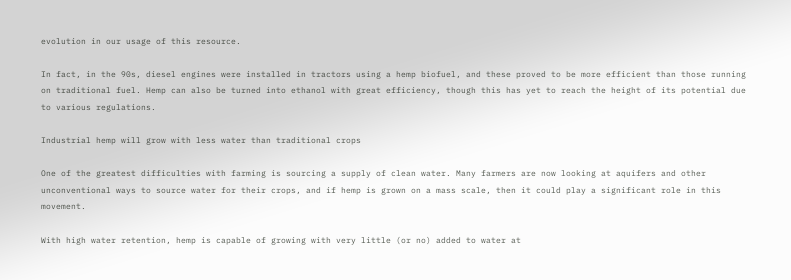evolution in our usage of this resource.

In fact, in the 90s, diesel engines were installed in tractors using a hemp biofuel, and these proved to be more efficient than those running on traditional fuel. Hemp can also be turned into ethanol with great efficiency, though this has yet to reach the height of its potential due to various regulations.

Industrial hemp will grow with less water than traditional crops

One of the greatest difficulties with farming is sourcing a supply of clean water. Many farmers are now looking at aquifers and other unconventional ways to source water for their crops, and if hemp is grown on a mass scale, then it could play a significant role in this movement.

With high water retention, hemp is capable of growing with very little (or no) added to water at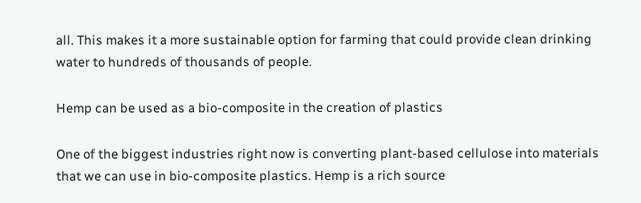all. This makes it a more sustainable option for farming that could provide clean drinking water to hundreds of thousands of people.

Hemp can be used as a bio-composite in the creation of plastics

One of the biggest industries right now is converting plant-based cellulose into materials that we can use in bio-composite plastics. Hemp is a rich source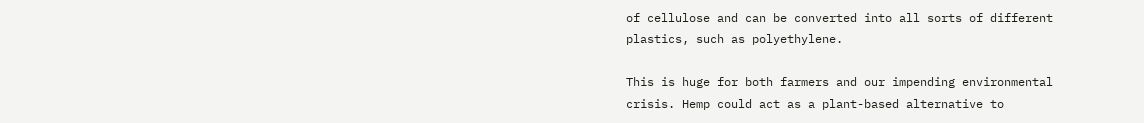of cellulose and can be converted into all sorts of different plastics, such as polyethylene.

This is huge for both farmers and our impending environmental crisis. Hemp could act as a plant-based alternative to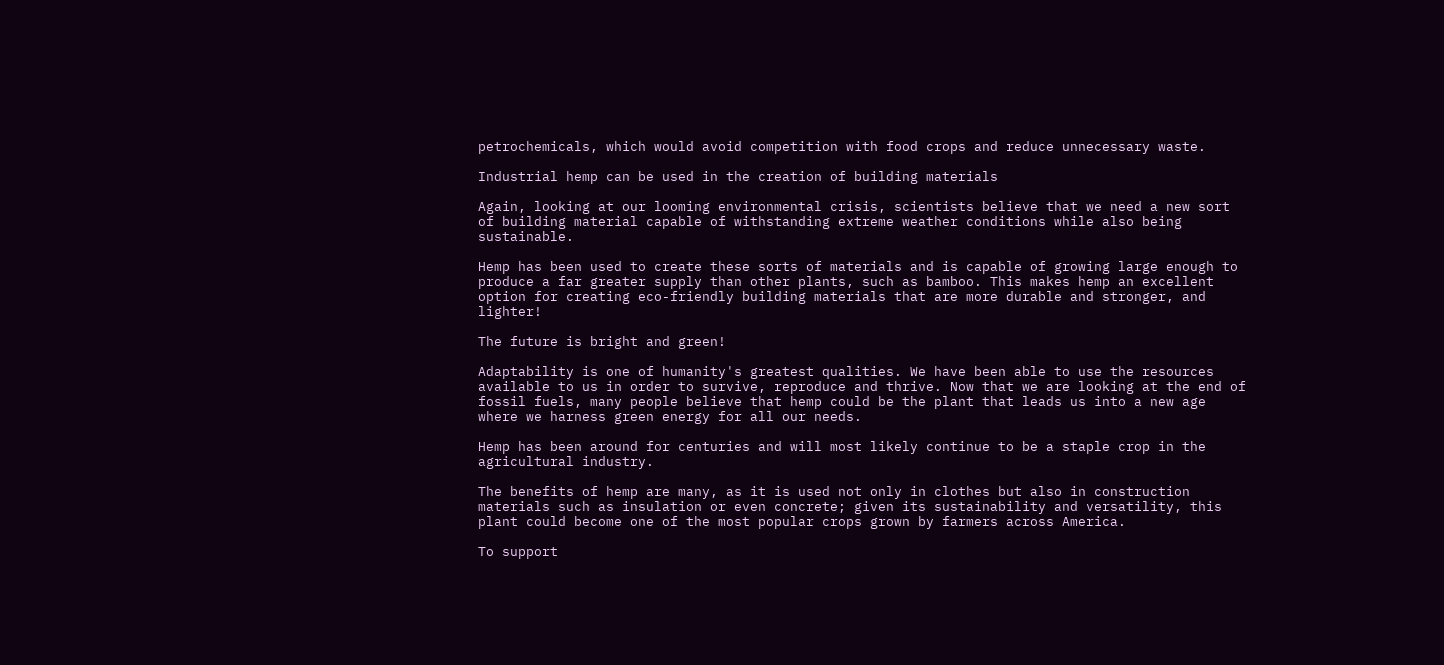petrochemicals, which would avoid competition with food crops and reduce unnecessary waste.

Industrial hemp can be used in the creation of building materials

Again, looking at our looming environmental crisis, scientists believe that we need a new sort of building material capable of withstanding extreme weather conditions while also being sustainable.

Hemp has been used to create these sorts of materials and is capable of growing large enough to produce a far greater supply than other plants, such as bamboo. This makes hemp an excellent option for creating eco-friendly building materials that are more durable and stronger, and lighter!

The future is bright and green!

Adaptability is one of humanity's greatest qualities. We have been able to use the resources available to us in order to survive, reproduce and thrive. Now that we are looking at the end of fossil fuels, many people believe that hemp could be the plant that leads us into a new age where we harness green energy for all our needs.

Hemp has been around for centuries and will most likely continue to be a staple crop in the agricultural industry.

The benefits of hemp are many, as it is used not only in clothes but also in construction materials such as insulation or even concrete; given its sustainability and versatility, this plant could become one of the most popular crops grown by farmers across America.

To support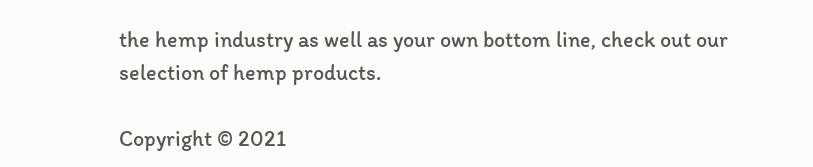the hemp industry as well as your own bottom line, check out our selection of hemp products.

Copyright © 2021